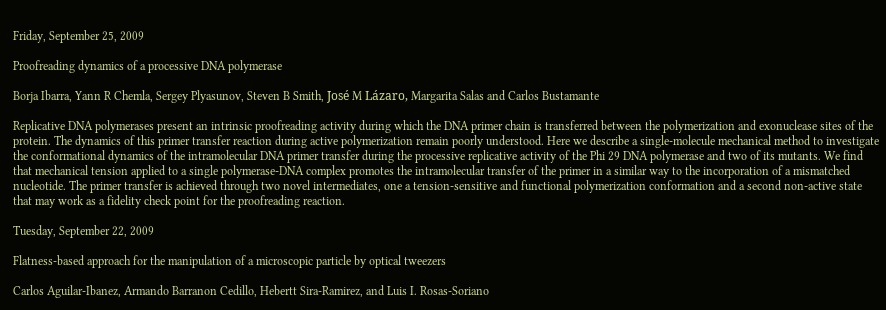Friday, September 25, 2009

Proofreading dynamics of a processive DNA polymerase

Borja Ibarra, Yann R Chemla, Sergey Plyasunov, Steven B Smith, José M Lázaro, Margarita Salas and Carlos Bustamante

Replicative DNA polymerases present an intrinsic proofreading activity during which the DNA primer chain is transferred between the polymerization and exonuclease sites of the protein. The dynamics of this primer transfer reaction during active polymerization remain poorly understood. Here we describe a single-molecule mechanical method to investigate the conformational dynamics of the intramolecular DNA primer transfer during the processive replicative activity of the Phi 29 DNA polymerase and two of its mutants. We find that mechanical tension applied to a single polymerase-DNA complex promotes the intramolecular transfer of the primer in a similar way to the incorporation of a mismatched nucleotide. The primer transfer is achieved through two novel intermediates, one a tension-sensitive and functional polymerization conformation and a second non-active state that may work as a fidelity check point for the proofreading reaction.

Tuesday, September 22, 2009

Flatness-based approach for the manipulation of a microscopic particle by optical tweezers

Carlos Aguilar-Ibanez, Armando Barranon Cedillo, Hebertt Sira-Ramirez, and Luis I. Rosas-Soriano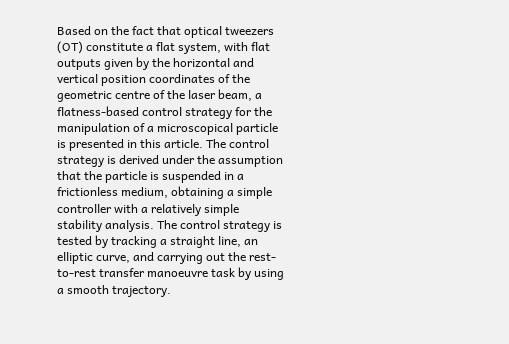Based on the fact that optical tweezers (OT) constitute a flat system, with flat outputs given by the horizontal and vertical position coordinates of the geometric centre of the laser beam, a flatness-based control strategy for the manipulation of a microscopical particle is presented in this article. The control strategy is derived under the assumption that the particle is suspended in a frictionless medium, obtaining a simple controller with a relatively simple stability analysis. The control strategy is tested by tracking a straight line, an elliptic curve, and carrying out the rest-to-rest transfer manoeuvre task by using a smooth trajectory.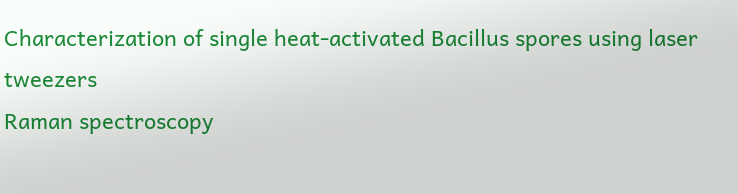Characterization of single heat-activated Bacillus spores using laser tweezers
Raman spectroscopy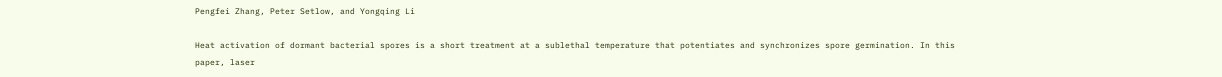Pengfei Zhang, Peter Setlow, and Yongqing Li

Heat activation of dormant bacterial spores is a short treatment at a sublethal temperature that potentiates and synchronizes spore germination. In this paper, laser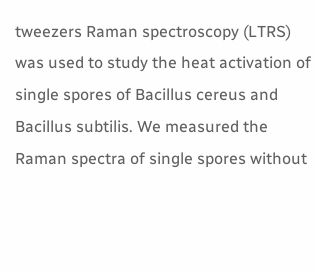tweezers Raman spectroscopy (LTRS) was used to study the heat activation of single spores of Bacillus cereus and Bacillus subtilis. We measured the Raman spectra of single spores without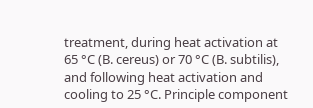treatment, during heat activation at 65 °C (B. cereus) or 70 °C (B. subtilis), and following heat activation and cooling to 25 °C. Principle component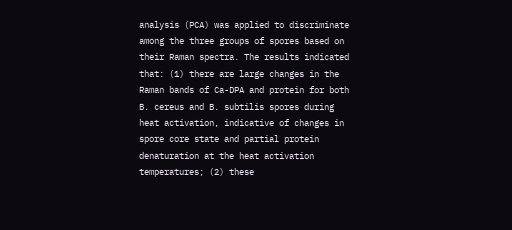analysis (PCA) was applied to discriminate among the three groups of spores based on their Raman spectra. The results indicated that: (1) there are large changes in the Raman bands of Ca-DPA and protein for both B. cereus and B. subtilis spores during heat activation, indicative of changes in spore core state and partial protein denaturation at the heat activation temperatures; (2) these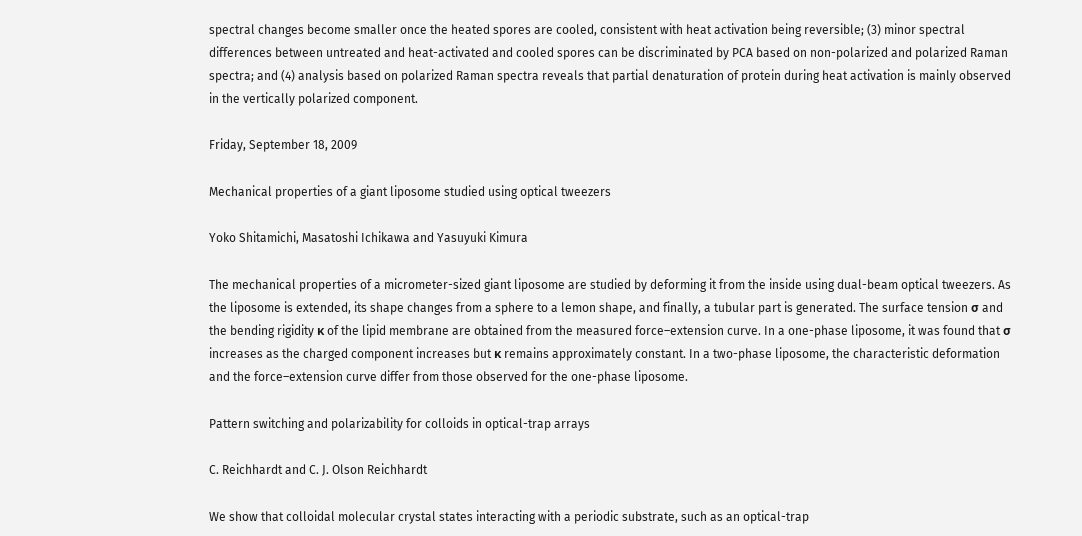spectral changes become smaller once the heated spores are cooled, consistent with heat activation being reversible; (3) minor spectral differences between untreated and heat-activated and cooled spores can be discriminated by PCA based on non-polarized and polarized Raman spectra; and (4) analysis based on polarized Raman spectra reveals that partial denaturation of protein during heat activation is mainly observed in the vertically polarized component.

Friday, September 18, 2009

Mechanical properties of a giant liposome studied using optical tweezers

Yoko Shitamichi, Masatoshi Ichikawa and Yasuyuki Kimura

The mechanical properties of a micrometer-sized giant liposome are studied by deforming it from the inside using dual-beam optical tweezers. As the liposome is extended, its shape changes from a sphere to a lemon shape, and finally, a tubular part is generated. The surface tension σ and the bending rigidity κ of the lipid membrane are obtained from the measured force–extension curve. In a one-phase liposome, it was found that σ increases as the charged component increases but κ remains approximately constant. In a two-phase liposome, the characteristic deformation and the force–extension curve differ from those observed for the one-phase liposome.

Pattern switching and polarizability for colloids in optical-trap arrays

C. Reichhardt and C. J. Olson Reichhardt

We show that colloidal molecular crystal states interacting with a periodic substrate, such as an optical-trap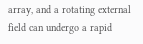array, and a rotating external field can undergo a rapid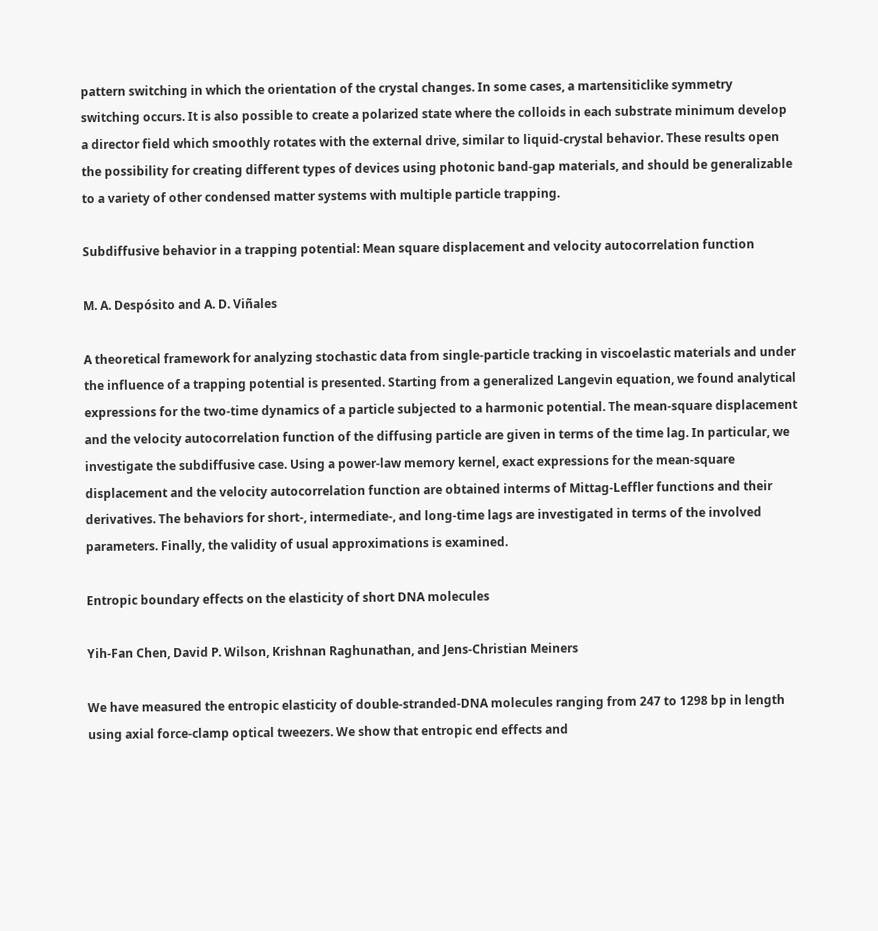pattern switching in which the orientation of the crystal changes. In some cases, a martensiticlike symmetry switching occurs. It is also possible to create a polarized state where the colloids in each substrate minimum develop a director field which smoothly rotates with the external drive, similar to liquid-crystal behavior. These results open the possibility for creating different types of devices using photonic band-gap materials, and should be generalizable to a variety of other condensed matter systems with multiple particle trapping.

Subdiffusive behavior in a trapping potential: Mean square displacement and velocity autocorrelation function

M. A. Despósito and A. D. Viñales

A theoretical framework for analyzing stochastic data from single-particle tracking in viscoelastic materials and under the influence of a trapping potential is presented. Starting from a generalized Langevin equation, we found analytical expressions for the two-time dynamics of a particle subjected to a harmonic potential. The mean-square displacement and the velocity autocorrelation function of the diffusing particle are given in terms of the time lag. In particular, we investigate the subdiffusive case. Using a power-law memory kernel, exact expressions for the mean-square displacement and the velocity autocorrelation function are obtained interms of Mittag-Leffler functions and their derivatives. The behaviors for short-, intermediate-, and long-time lags are investigated in terms of the involved parameters. Finally, the validity of usual approximations is examined.

Entropic boundary effects on the elasticity of short DNA molecules

Yih-Fan Chen, David P. Wilson, Krishnan Raghunathan, and Jens-Christian Meiners

We have measured the entropic elasticity of double-stranded-DNA molecules ranging from 247 to 1298 bp in length using axial force-clamp optical tweezers. We show that entropic end effects and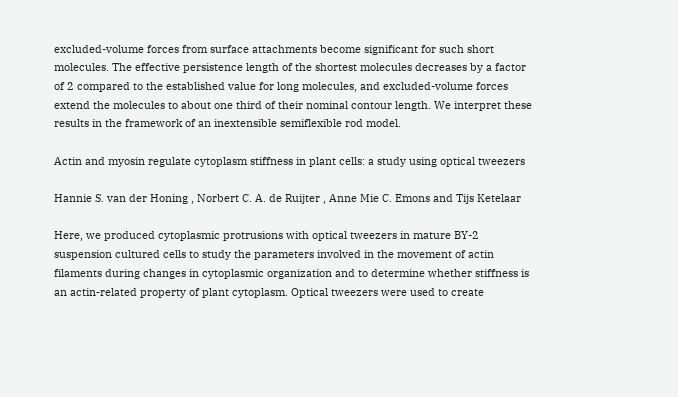excluded-volume forces from surface attachments become significant for such short molecules. The effective persistence length of the shortest molecules decreases by a factor of 2 compared to the established value for long molecules, and excluded-volume forces extend the molecules to about one third of their nominal contour length. We interpret these results in the framework of an inextensible semiflexible rod model.

Actin and myosin regulate cytoplasm stiffness in plant cells: a study using optical tweezers

Hannie S. van der Honing , Norbert C. A. de Ruijter , Anne Mie C. Emons and Tijs Ketelaar

Here, we produced cytoplasmic protrusions with optical tweezers in mature BY-2 suspension cultured cells to study the parameters involved in the movement of actin filaments during changes in cytoplasmic organization and to determine whether stiffness is an actin-related property of plant cytoplasm. Optical tweezers were used to create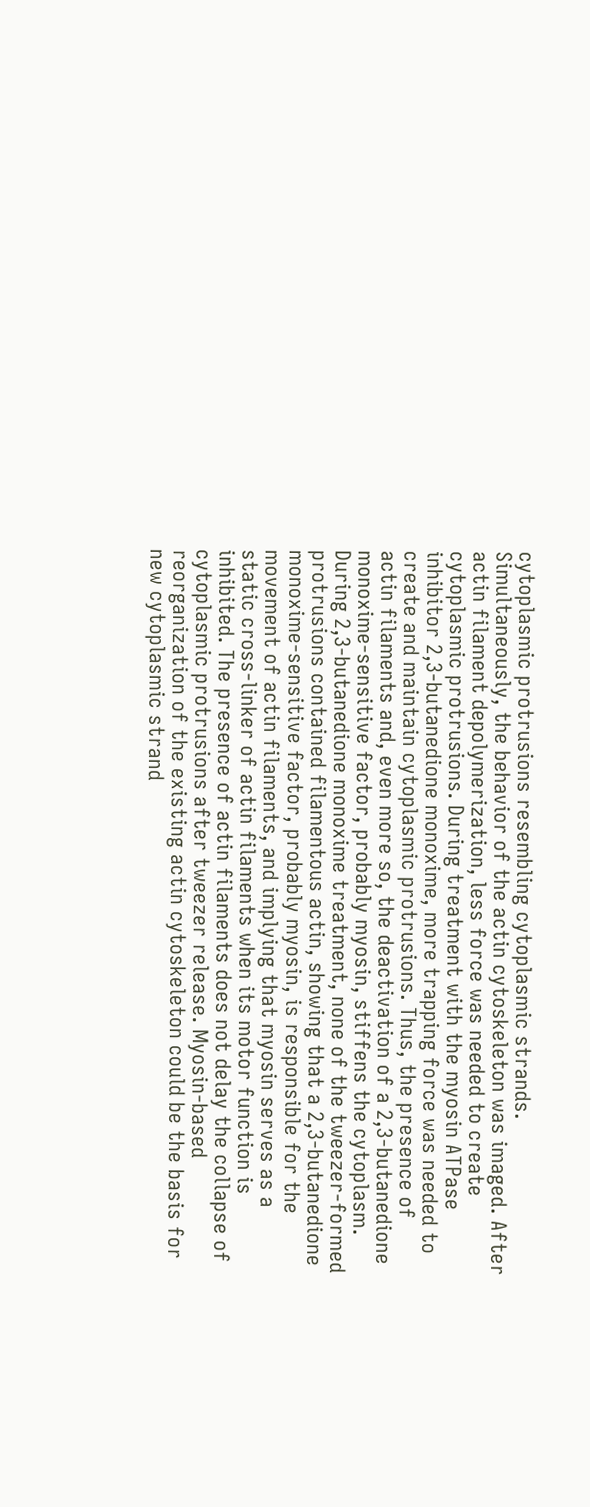cytoplasmic protrusions resembling cytoplasmic strands. Simultaneously, the behavior of the actin cytoskeleton was imaged. After actin filament depolymerization, less force was needed to create cytoplasmic protrusions. During treatment with the myosin ATPase inhibitor 2,3-butanedione monoxime, more trapping force was needed to create and maintain cytoplasmic protrusions. Thus, the presence of actin filaments and, even more so, the deactivation of a 2,3-butanedione monoxime-sensitive factor, probably myosin, stiffens the cytoplasm. During 2,3-butanedione monoxime treatment, none of the tweezer-formed protrusions contained filamentous actin, showing that a 2,3-butanedione monoxime-sensitive factor, probably myosin, is responsible for the movement of actin filaments, and implying that myosin serves as a static cross-linker of actin filaments when its motor function is inhibited. The presence of actin filaments does not delay the collapse of cytoplasmic protrusions after tweezer release. Myosin-based reorganization of the existing actin cytoskeleton could be the basis for new cytoplasmic strand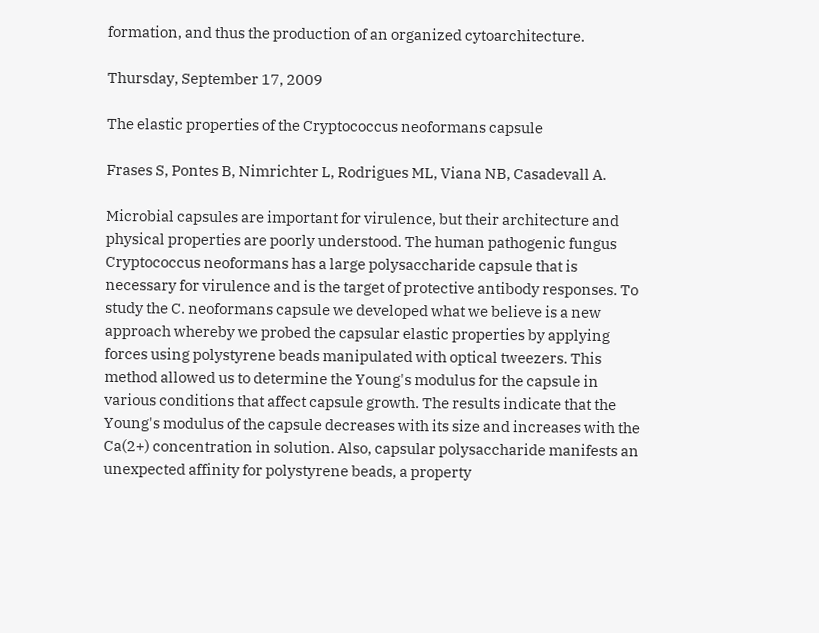formation, and thus the production of an organized cytoarchitecture.

Thursday, September 17, 2009

The elastic properties of the Cryptococcus neoformans capsule

Frases S, Pontes B, Nimrichter L, Rodrigues ML, Viana NB, Casadevall A.

Microbial capsules are important for virulence, but their architecture and physical properties are poorly understood. The human pathogenic fungus Cryptococcus neoformans has a large polysaccharide capsule that is necessary for virulence and is the target of protective antibody responses. To study the C. neoformans capsule we developed what we believe is a new approach whereby we probed the capsular elastic properties by applying forces using polystyrene beads manipulated with optical tweezers. This method allowed us to determine the Young's modulus for the capsule in various conditions that affect capsule growth. The results indicate that the Young's modulus of the capsule decreases with its size and increases with the Ca(2+) concentration in solution. Also, capsular polysaccharide manifests an unexpected affinity for polystyrene beads, a property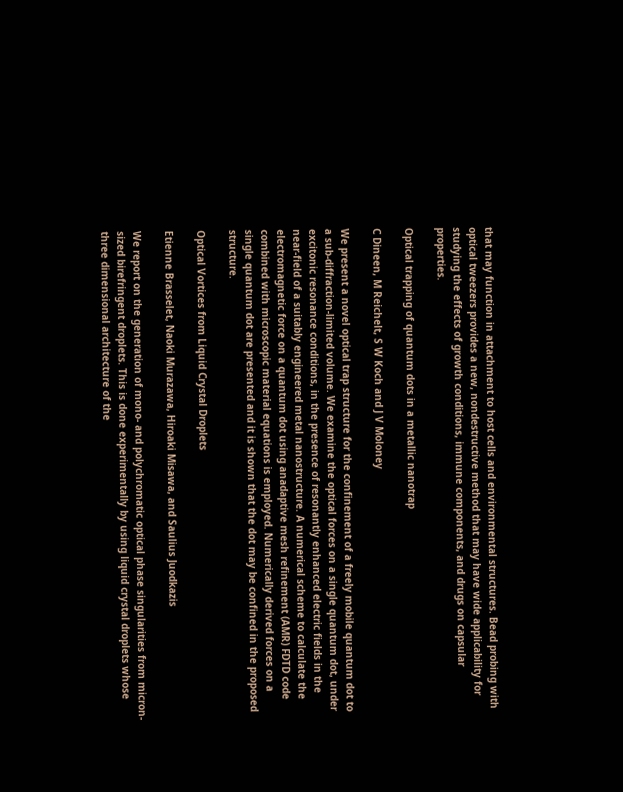that may function in attachment to host cells and environmental structures. Bead probing with optical tweezers provides a new, nondestructive method that may have wide applicability for studying the effects of growth conditions, immune components, and drugs on capsular properties.

Optical trapping of quantum dots in a metallic nanotrap

C Dineen, M Reichelt, S W Koch and J V Moloney

We present a novel optical trap structure for the confinement of a freely mobile quantum dot to a sub-diffraction-limited volume. We examine the optical forces on a single quantum dot, under excitonic resonance conditions, in the presence of resonantly enhanced electric fields in the near-field of a suitably engineered metal nanostructure. A numerical scheme to calculate the electromagnetic force on a quantum dot using anadaptive mesh refinement (AMR) FDTD code combined with microscopic material equations is employed. Numerically derived forces on a single quantum dot are presented and it is shown that the dot may be confined in the proposed structure.

Optical Vortices from Liquid Crystal Droplets

Etienne Brasselet, Naoki Murazawa, Hiroaki Misawa, and Saulius Juodkazis

We report on the generation of mono- and polychromatic optical phase singularities from micron-sized birefringent droplets. This is done experimentally by using liquid crystal droplets whose three dimensional architecture of the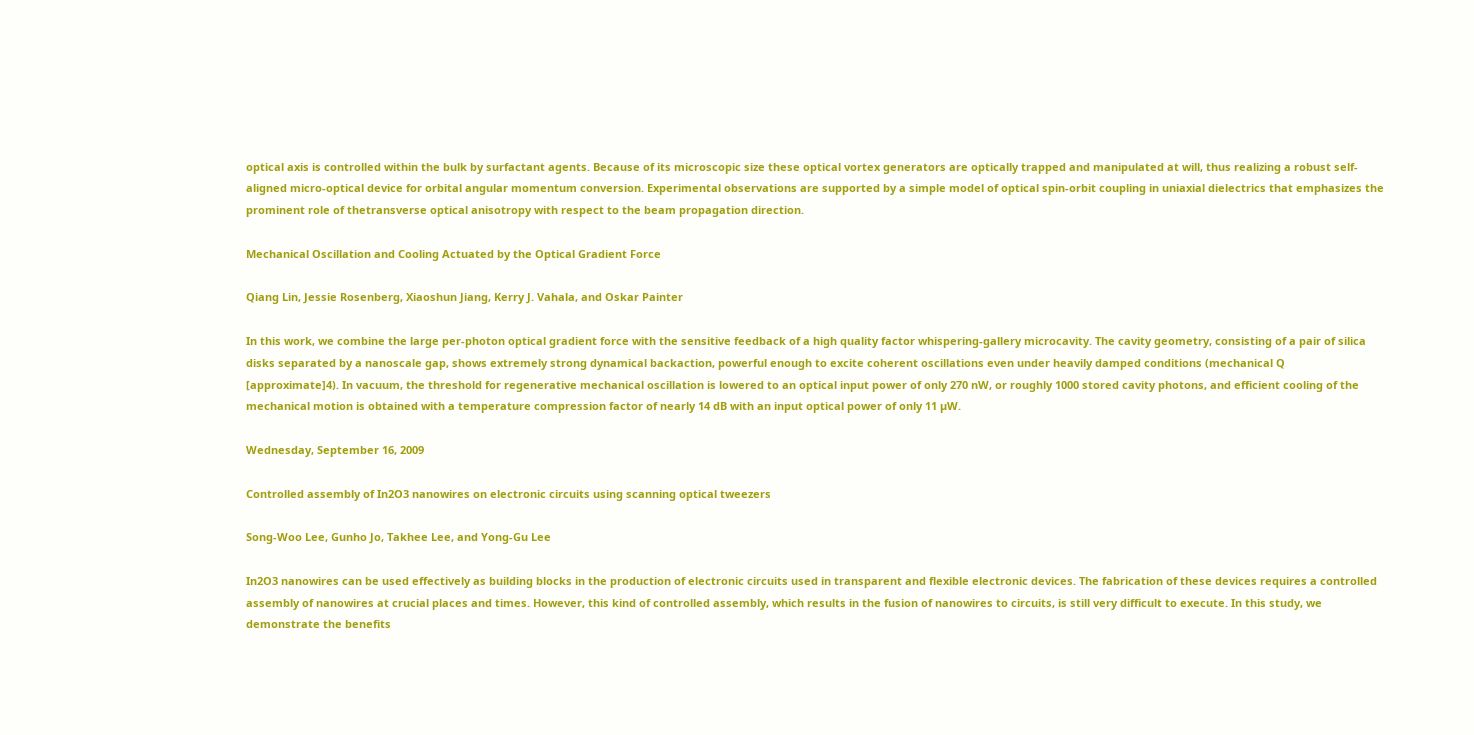optical axis is controlled within the bulk by surfactant agents. Because of its microscopic size these optical vortex generators are optically trapped and manipulated at will, thus realizing a robust self-aligned micro-optical device for orbital angular momentum conversion. Experimental observations are supported by a simple model of optical spin-orbit coupling in uniaxial dielectrics that emphasizes the prominent role of thetransverse optical anisotropy with respect to the beam propagation direction.

Mechanical Oscillation and Cooling Actuated by the Optical Gradient Force

Qiang Lin, Jessie Rosenberg, Xiaoshun Jiang, Kerry J. Vahala, and Oskar Painter

In this work, we combine the large per-photon optical gradient force with the sensitive feedback of a high quality factor whispering-gallery microcavity. The cavity geometry, consisting of a pair of silica disks separated by a nanoscale gap, shows extremely strong dynamical backaction, powerful enough to excite coherent oscillations even under heavily damped conditions (mechanical Q
[approximate]4). In vacuum, the threshold for regenerative mechanical oscillation is lowered to an optical input power of only 270 nW, or roughly 1000 stored cavity photons, and efficient cooling of the mechanical motion is obtained with a temperature compression factor of nearly 14 dB with an input optical power of only 11 µW.

Wednesday, September 16, 2009

Controlled assembly of In2O3 nanowires on electronic circuits using scanning optical tweezers

Song-Woo Lee, Gunho Jo, Takhee Lee, and Yong-Gu Lee

In2O3 nanowires can be used effectively as building blocks in the production of electronic circuits used in transparent and flexible electronic devices. The fabrication of these devices requires a controlled assembly of nanowires at crucial places and times. However, this kind of controlled assembly, which results in the fusion of nanowires to circuits, is still very difficult to execute. In this study, we demonstrate the benefits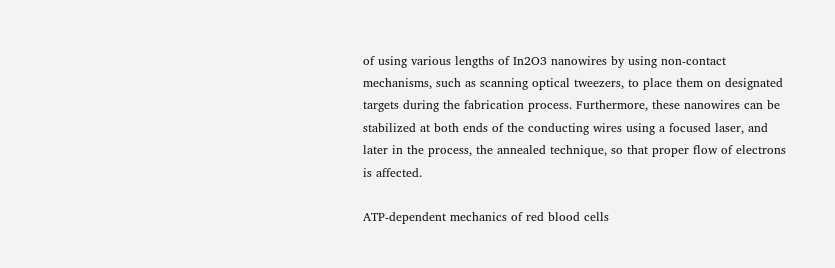of using various lengths of In2O3 nanowires by using non-contact mechanisms, such as scanning optical tweezers, to place them on designated targets during the fabrication process. Furthermore, these nanowires can be stabilized at both ends of the conducting wires using a focused laser, and later in the process, the annealed technique, so that proper flow of electrons is affected.

ATP-dependent mechanics of red blood cells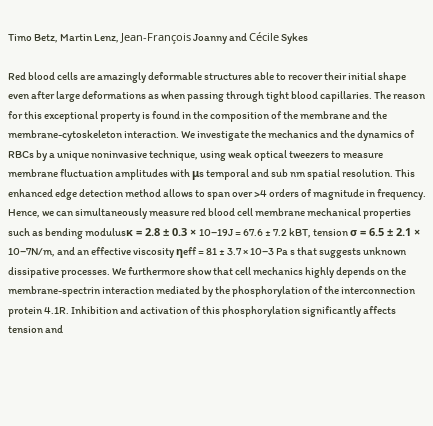Timo Betz, Martin Lenz, Jean-François Joanny and Cécile Sykes

Red blood cells are amazingly deformable structures able to recover their initial shape even after large deformations as when passing through tight blood capillaries. The reason for this exceptional property is found in the composition of the membrane and the membrane-cytoskeleton interaction. We investigate the mechanics and the dynamics of RBCs by a unique noninvasive technique, using weak optical tweezers to measure membrane fluctuation amplitudes with μs temporal and sub nm spatial resolution. This enhanced edge detection method allows to span over >4 orders of magnitude in frequency. Hence, we can simultaneously measure red blood cell membrane mechanical properties such as bending modulusκ = 2.8 ± 0.3 × 10−19J = 67.6 ± 7.2 kBT, tension σ = 6.5 ± 2.1 × 10−7N/m, and an effective viscosity ηeff = 81 ± 3.7 × 10−3 Pa s that suggests unknown dissipative processes. We furthermore show that cell mechanics highly depends on the membrane-spectrin interaction mediated by the phosphorylation of the interconnection protein 4.1R. Inhibition and activation of this phosphorylation significantly affects tension and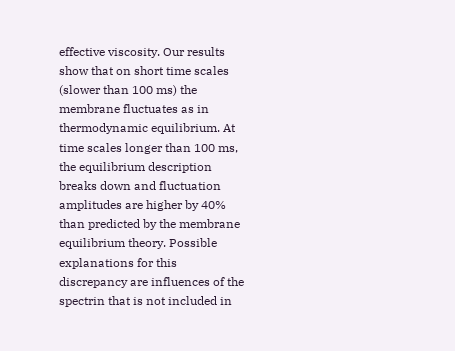effective viscosity. Our results show that on short time scales (slower than 100 ms) the membrane fluctuates as in thermodynamic equilibrium. At time scales longer than 100 ms, the equilibrium description breaks down and fluctuation amplitudes are higher by 40% than predicted by the membrane equilibrium theory. Possible explanations for this discrepancy are influences of the spectrin that is not included in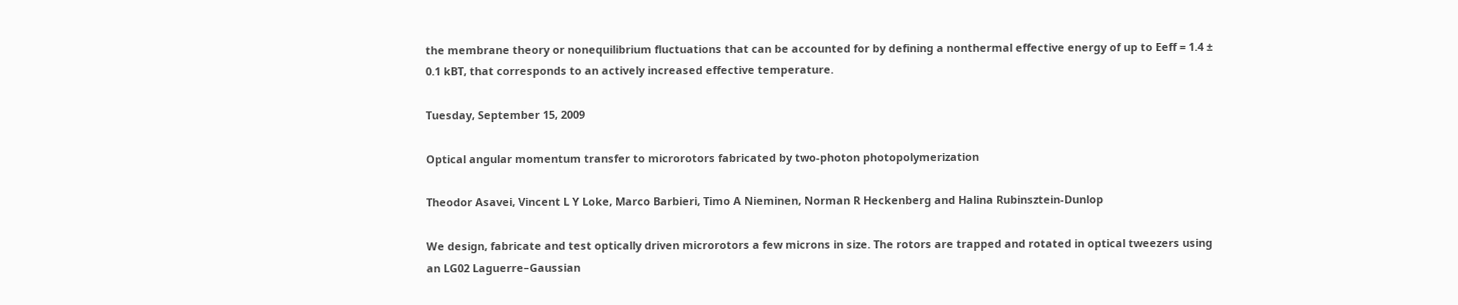the membrane theory or nonequilibrium fluctuations that can be accounted for by defining a nonthermal effective energy of up to Eeff = 1.4 ± 0.1 kBT, that corresponds to an actively increased effective temperature.

Tuesday, September 15, 2009

Optical angular momentum transfer to microrotors fabricated by two-photon photopolymerization

Theodor Asavei, Vincent L Y Loke, Marco Barbieri, Timo A Nieminen, Norman R Heckenberg and Halina Rubinsztein-Dunlop

We design, fabricate and test optically driven microrotors a few microns in size. The rotors are trapped and rotated in optical tweezers using an LG02 Laguerre–Gaussian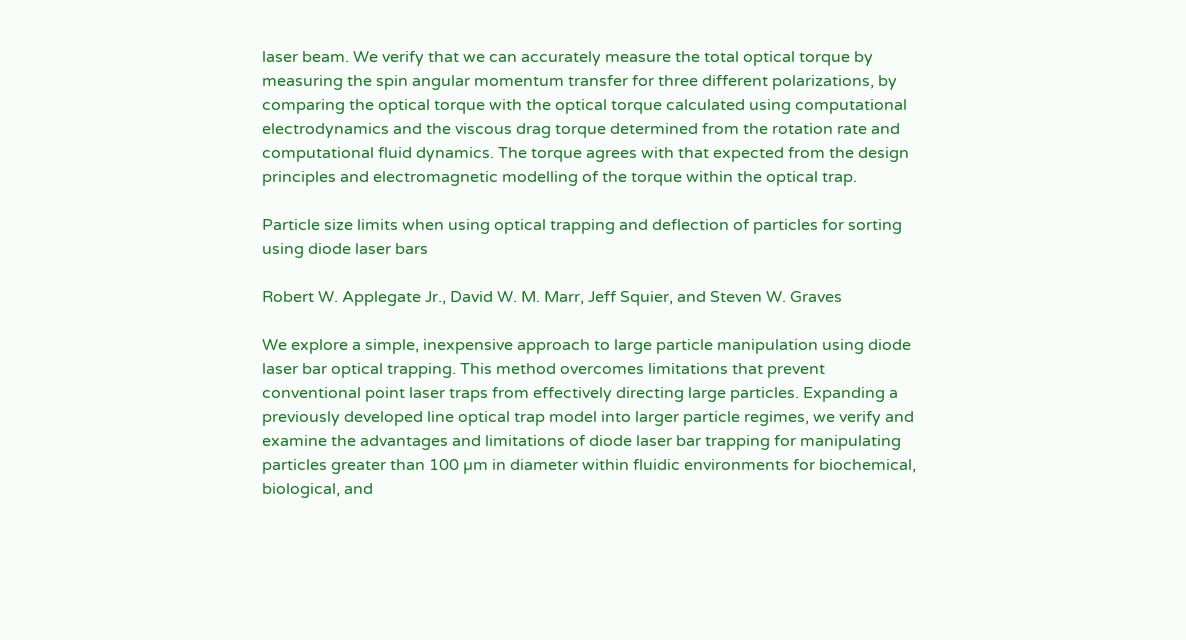laser beam. We verify that we can accurately measure the total optical torque by measuring the spin angular momentum transfer for three different polarizations, by comparing the optical torque with the optical torque calculated using computational electrodynamics and the viscous drag torque determined from the rotation rate and computational fluid dynamics. The torque agrees with that expected from the design principles and electromagnetic modelling of the torque within the optical trap.

Particle size limits when using optical trapping and deflection of particles for sorting using diode laser bars

Robert W. Applegate Jr., David W. M. Marr, Jeff Squier, and Steven W. Graves

We explore a simple, inexpensive approach to large particle manipulation using diode laser bar optical trapping. This method overcomes limitations that prevent conventional point laser traps from effectively directing large particles. Expanding a previously developed line optical trap model into larger particle regimes, we verify and examine the advantages and limitations of diode laser bar trapping for manipulating particles greater than 100 µm in diameter within fluidic environments for biochemical, biological, and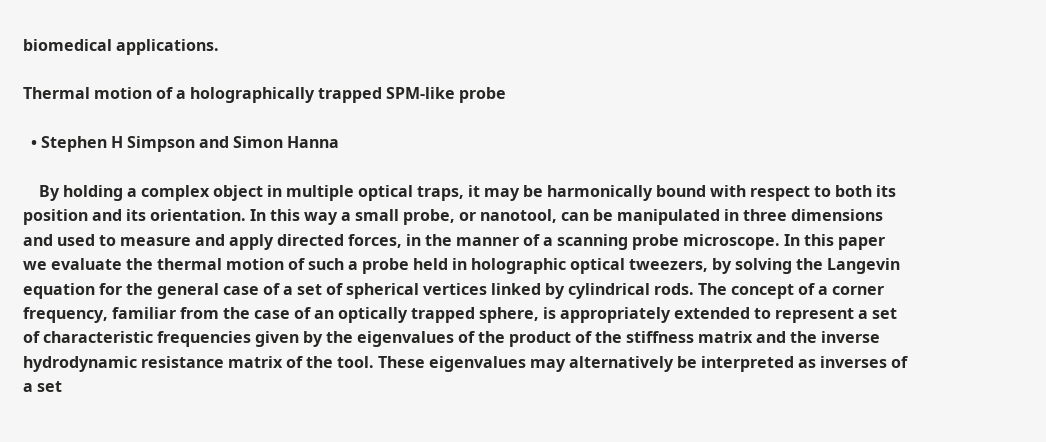biomedical applications.

Thermal motion of a holographically trapped SPM-like probe

  • Stephen H Simpson and Simon Hanna

    By holding a complex object in multiple optical traps, it may be harmonically bound with respect to both its position and its orientation. In this way a small probe, or nanotool, can be manipulated in three dimensions and used to measure and apply directed forces, in the manner of a scanning probe microscope. In this paper we evaluate the thermal motion of such a probe held in holographic optical tweezers, by solving the Langevin equation for the general case of a set of spherical vertices linked by cylindrical rods. The concept of a corner frequency, familiar from the case of an optically trapped sphere, is appropriately extended to represent a set of characteristic frequencies given by the eigenvalues of the product of the stiffness matrix and the inverse hydrodynamic resistance matrix of the tool. These eigenvalues may alternatively be interpreted as inverses of a set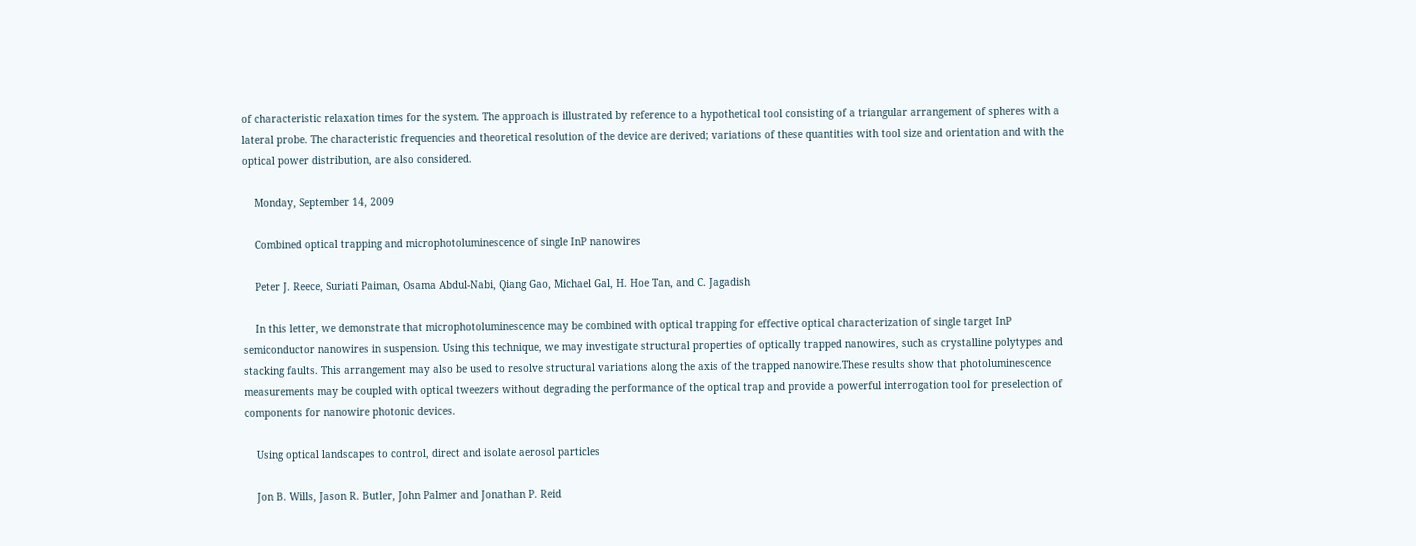of characteristic relaxation times for the system. The approach is illustrated by reference to a hypothetical tool consisting of a triangular arrangement of spheres with a lateral probe. The characteristic frequencies and theoretical resolution of the device are derived; variations of these quantities with tool size and orientation and with the optical power distribution, are also considered.

    Monday, September 14, 2009

    Combined optical trapping and microphotoluminescence of single InP nanowires

    Peter J. Reece, Suriati Paiman, Osama Abdul-Nabi, Qiang Gao, Michael Gal, H. Hoe Tan, and C. Jagadish

    In this letter, we demonstrate that microphotoluminescence may be combined with optical trapping for effective optical characterization of single target InP semiconductor nanowires in suspension. Using this technique, we may investigate structural properties of optically trapped nanowires, such as crystalline polytypes and stacking faults. This arrangement may also be used to resolve structural variations along the axis of the trapped nanowire.These results show that photoluminescence measurements may be coupled with optical tweezers without degrading the performance of the optical trap and provide a powerful interrogation tool for preselection of components for nanowire photonic devices.

    Using optical landscapes to control, direct and isolate aerosol particles

    Jon B. Wills, Jason R. Butler, John Palmer and Jonathan P. Reid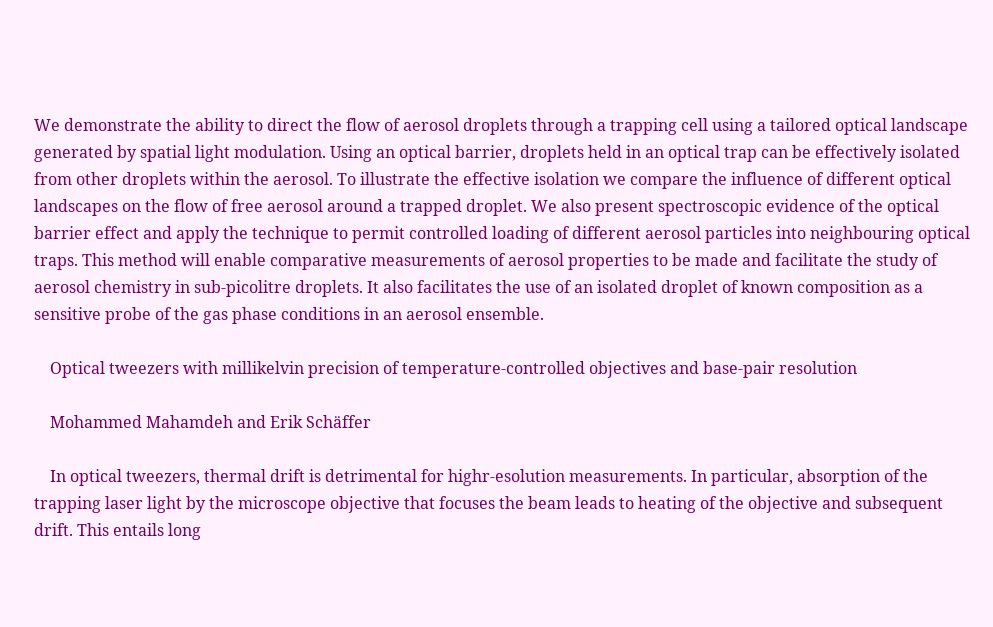We demonstrate the ability to direct the flow of aerosol droplets through a trapping cell using a tailored optical landscape generated by spatial light modulation. Using an optical barrier, droplets held in an optical trap can be effectively isolated from other droplets within the aerosol. To illustrate the effective isolation we compare the influence of different optical landscapes on the flow of free aerosol around a trapped droplet. We also present spectroscopic evidence of the optical barrier effect and apply the technique to permit controlled loading of different aerosol particles into neighbouring optical traps. This method will enable comparative measurements of aerosol properties to be made and facilitate the study of aerosol chemistry in sub-picolitre droplets. It also facilitates the use of an isolated droplet of known composition as a sensitive probe of the gas phase conditions in an aerosol ensemble.

    Optical tweezers with millikelvin precision of temperature-controlled objectives and base-pair resolution

    Mohammed Mahamdeh and Erik Schäffer

    In optical tweezers, thermal drift is detrimental for highr-esolution measurements. In particular, absorption of the trapping laser light by the microscope objective that focuses the beam leads to heating of the objective and subsequent drift. This entails long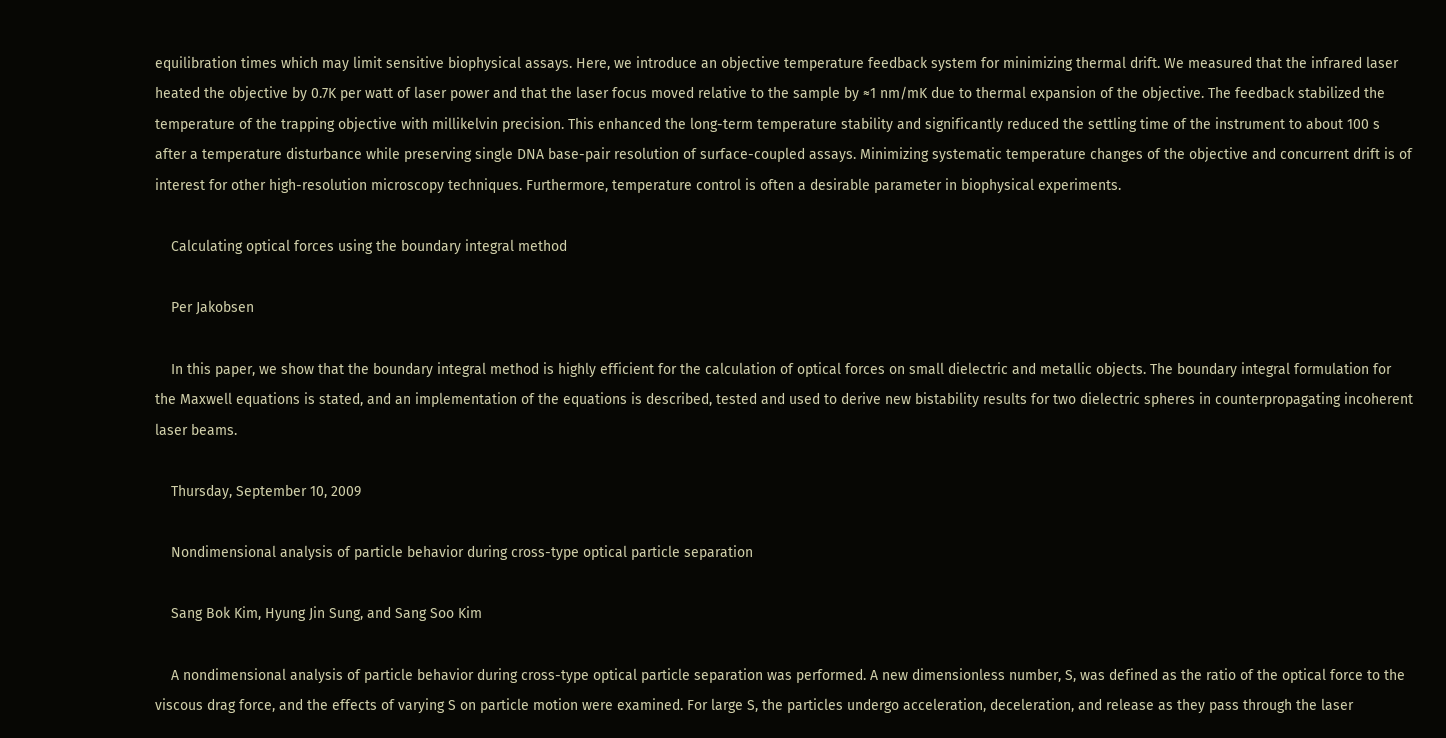equilibration times which may limit sensitive biophysical assays. Here, we introduce an objective temperature feedback system for minimizing thermal drift. We measured that the infrared laser heated the objective by 0.7K per watt of laser power and that the laser focus moved relative to the sample by ≈1 nm/mK due to thermal expansion of the objective. The feedback stabilized the temperature of the trapping objective with millikelvin precision. This enhanced the long-term temperature stability and significantly reduced the settling time of the instrument to about 100 s after a temperature disturbance while preserving single DNA base-pair resolution of surface-coupled assays. Minimizing systematic temperature changes of the objective and concurrent drift is of interest for other high-resolution microscopy techniques. Furthermore, temperature control is often a desirable parameter in biophysical experiments.

    Calculating optical forces using the boundary integral method

    Per Jakobsen

    In this paper, we show that the boundary integral method is highly efficient for the calculation of optical forces on small dielectric and metallic objects. The boundary integral formulation for the Maxwell equations is stated, and an implementation of the equations is described, tested and used to derive new bistability results for two dielectric spheres in counterpropagating incoherent laser beams.

    Thursday, September 10, 2009

    Nondimensional analysis of particle behavior during cross-type optical particle separation

    Sang Bok Kim, Hyung Jin Sung, and Sang Soo Kim

    A nondimensional analysis of particle behavior during cross-type optical particle separation was performed. A new dimensionless number, S, was defined as the ratio of the optical force to the viscous drag force, and the effects of varying S on particle motion were examined. For large S, the particles undergo acceleration, deceleration, and release as they pass through the laser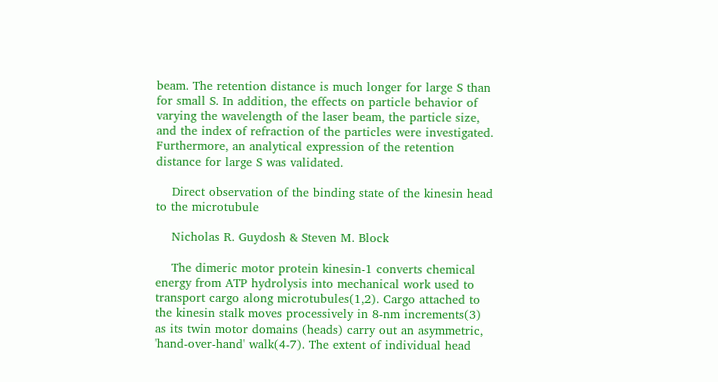beam. The retention distance is much longer for large S than for small S. In addition, the effects on particle behavior of varying the wavelength of the laser beam, the particle size, and the index of refraction of the particles were investigated. Furthermore, an analytical expression of the retention distance for large S was validated.

    Direct observation of the binding state of the kinesin head to the microtubule

    Nicholas R. Guydosh & Steven M. Block

    The dimeric motor protein kinesin-1 converts chemical energy from ATP hydrolysis into mechanical work used to transport cargo along microtubules(1,2). Cargo attached to the kinesin stalk moves processively in 8-nm increments(3) as its twin motor domains (heads) carry out an asymmetric, 'hand-over-hand' walk(4-7). The extent of individual head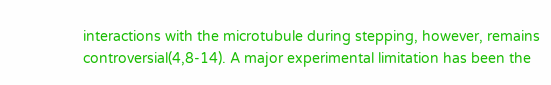interactions with the microtubule during stepping, however, remains controversial(4,8-14). A major experimental limitation has been the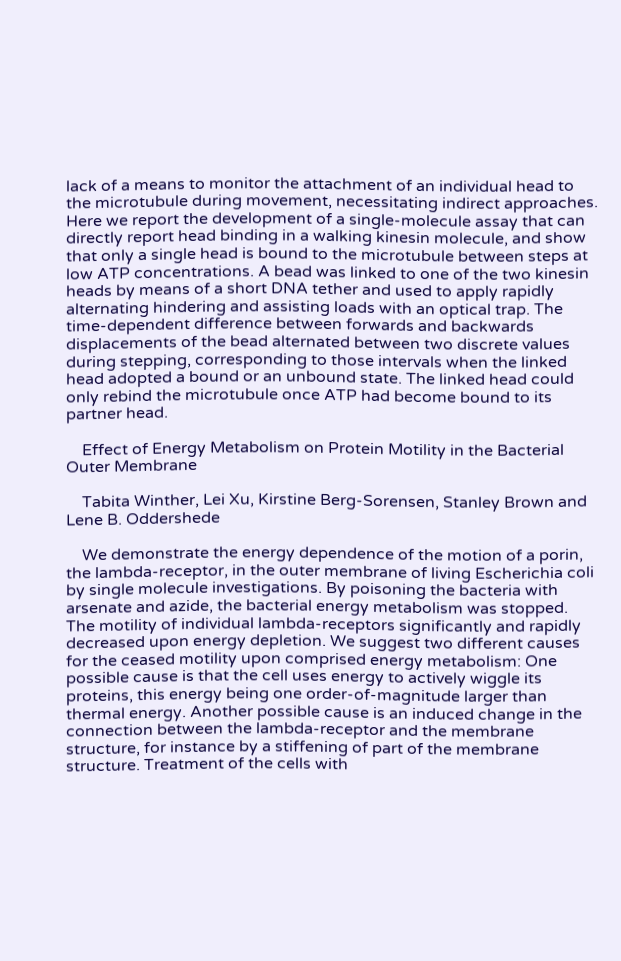lack of a means to monitor the attachment of an individual head to the microtubule during movement, necessitating indirect approaches. Here we report the development of a single-molecule assay that can directly report head binding in a walking kinesin molecule, and show that only a single head is bound to the microtubule between steps at low ATP concentrations. A bead was linked to one of the two kinesin heads by means of a short DNA tether and used to apply rapidly alternating hindering and assisting loads with an optical trap. The time-dependent difference between forwards and backwards displacements of the bead alternated between two discrete values during stepping, corresponding to those intervals when the linked head adopted a bound or an unbound state. The linked head could only rebind the microtubule once ATP had become bound to its partner head.

    Effect of Energy Metabolism on Protein Motility in the Bacterial Outer Membrane

    Tabita Winther, Lei Xu, Kirstine Berg-Sorensen, Stanley Brown and Lene B. Oddershede

    We demonstrate the energy dependence of the motion of a porin, the lambda-receptor, in the outer membrane of living Escherichia coli by single molecule investigations. By poisoning the bacteria with arsenate and azide, the bacterial energy metabolism was stopped. The motility of individual lambda-receptors significantly and rapidly decreased upon energy depletion. We suggest two different causes for the ceased motility upon comprised energy metabolism: One possible cause is that the cell uses energy to actively wiggle its proteins, this energy being one order-of-magnitude larger than thermal energy. Another possible cause is an induced change in the connection between the lambda-receptor and the membrane structure, for instance by a stiffening of part of the membrane structure. Treatment of the cells with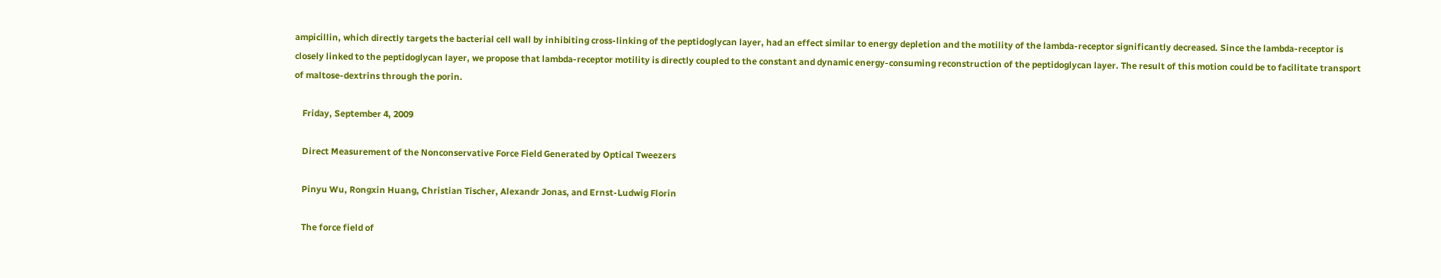ampicillin, which directly targets the bacterial cell wall by inhibiting cross-linking of the peptidoglycan layer, had an effect similar to energy depletion and the motility of the lambda-receptor significantly decreased. Since the lambda-receptor is closely linked to the peptidoglycan layer, we propose that lambda-receptor motility is directly coupled to the constant and dynamic energy-consuming reconstruction of the peptidoglycan layer. The result of this motion could be to facilitate transport of maltose-dextrins through the porin.

    Friday, September 4, 2009

    Direct Measurement of the Nonconservative Force Field Generated by Optical Tweezers

    Pinyu Wu, Rongxin Huang, Christian Tischer, Alexandr Jonas, and Ernst-Ludwig Florin

    The force field of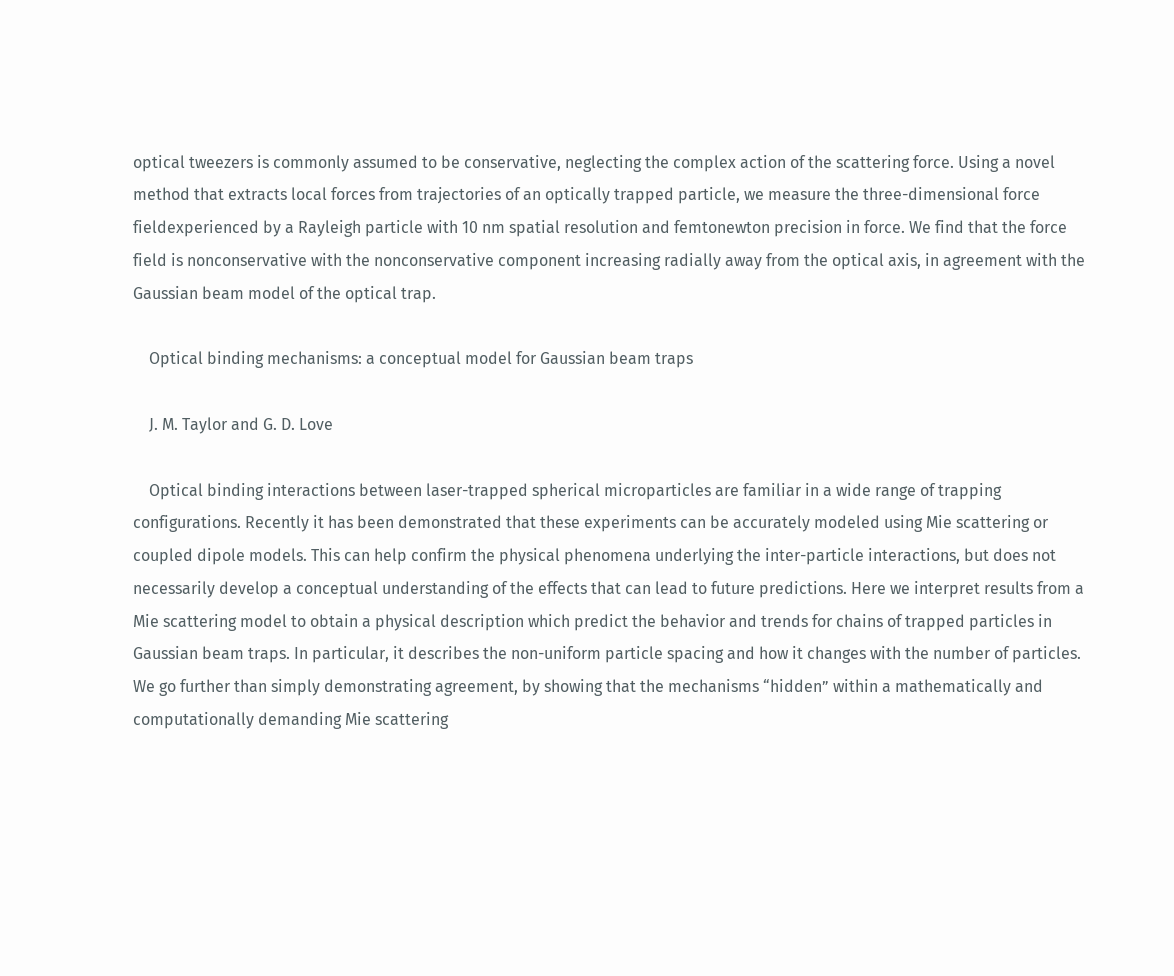optical tweezers is commonly assumed to be conservative, neglecting the complex action of the scattering force. Using a novel method that extracts local forces from trajectories of an optically trapped particle, we measure the three-dimensional force fieldexperienced by a Rayleigh particle with 10 nm spatial resolution and femtonewton precision in force. We find that the force field is nonconservative with the nonconservative component increasing radially away from the optical axis, in agreement with the Gaussian beam model of the optical trap.

    Optical binding mechanisms: a conceptual model for Gaussian beam traps

    J. M. Taylor and G. D. Love

    Optical binding interactions between laser-trapped spherical microparticles are familiar in a wide range of trapping configurations. Recently it has been demonstrated that these experiments can be accurately modeled using Mie scattering or coupled dipole models. This can help confirm the physical phenomena underlying the inter-particle interactions, but does not necessarily develop a conceptual understanding of the effects that can lead to future predictions. Here we interpret results from a Mie scattering model to obtain a physical description which predict the behavior and trends for chains of trapped particles in Gaussian beam traps. In particular, it describes the non-uniform particle spacing and how it changes with the number of particles. We go further than simply demonstrating agreement, by showing that the mechanisms “hidden” within a mathematically and computationally demanding Mie scattering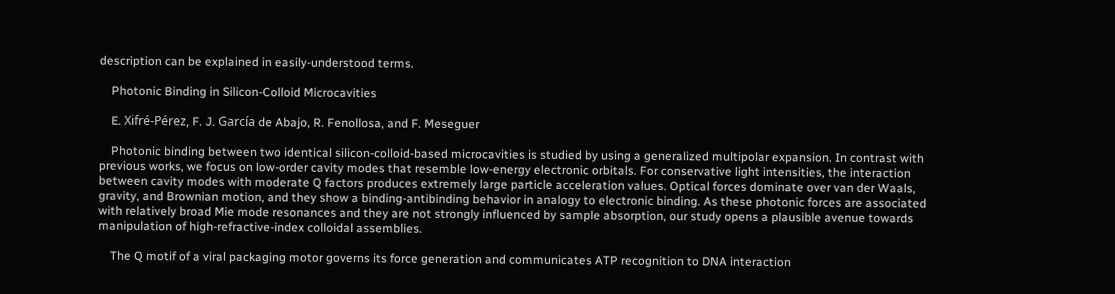description can be explained in easily-understood terms.

    Photonic Binding in Silicon-Colloid Microcavities

    E. Xifré-Pérez, F. J. García de Abajo, R. Fenollosa, and F. Meseguer

    Photonic binding between two identical silicon-colloid-based microcavities is studied by using a generalized multipolar expansion. In contrast with previous works, we focus on low-order cavity modes that resemble low-energy electronic orbitals. For conservative light intensities, the interaction between cavity modes with moderate Q factors produces extremely large particle acceleration values. Optical forces dominate over van der Waals, gravity, and Brownian motion, and they show a binding-antibinding behavior in analogy to electronic binding. As these photonic forces are associated with relatively broad Mie mode resonances and they are not strongly influenced by sample absorption, our study opens a plausible avenue towards manipulation of high-refractive-index colloidal assemblies.

    The Q motif of a viral packaging motor governs its force generation and communicates ATP recognition to DNA interaction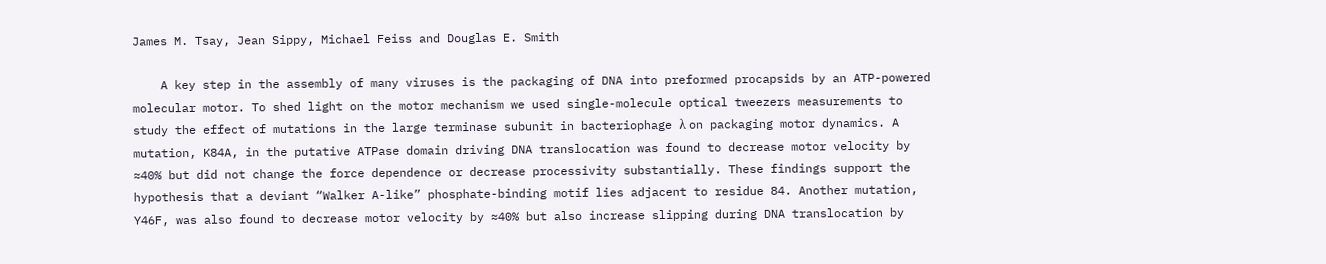James M. Tsay, Jean Sippy, Michael Feiss and Douglas E. Smith

    A key step in the assembly of many viruses is the packaging of DNA into preformed procapsids by an ATP-powered molecular motor. To shed light on the motor mechanism we used single-molecule optical tweezers measurements to study the effect of mutations in the large terminase subunit in bacteriophage λ on packaging motor dynamics. A mutation, K84A, in the putative ATPase domain driving DNA translocation was found to decrease motor velocity by ≈40% but did not change the force dependence or decrease processivity substantially. These findings support the hypothesis that a deviant “Walker A-like” phosphate-binding motif lies adjacent to residue 84. Another mutation, Y46F, was also found to decrease motor velocity by ≈40% but also increase slipping during DNA translocation by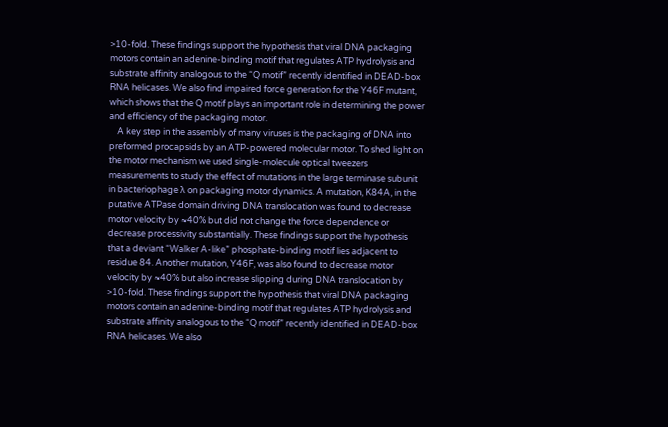>10-fold. These findings support the hypothesis that viral DNA packaging motors contain an adenine-binding motif that regulates ATP hydrolysis and substrate affinity analogous to the “Q motif” recently identified in DEAD-box RNA helicases. We also find impaired force generation for the Y46F mutant, which shows that the Q motif plays an important role in determining the power and efficiency of the packaging motor.
    A key step in the assembly of many viruses is the packaging of DNA into preformed procapsids by an ATP-powered molecular motor. To shed light on the motor mechanism we used single-molecule optical tweezers measurements to study the effect of mutations in the large terminase subunit in bacteriophage λ on packaging motor dynamics. A mutation, K84A, in the putative ATPase domain driving DNA translocation was found to decrease motor velocity by ≈40% but did not change the force dependence or decrease processivity substantially. These findings support the hypothesis that a deviant “Walker A-like” phosphate-binding motif lies adjacent to residue 84. Another mutation, Y46F, was also found to decrease motor velocity by ≈40% but also increase slipping during DNA translocation by >10-fold. These findings support the hypothesis that viral DNA packaging motors contain an adenine-binding motif that regulates ATP hydrolysis and substrate affinity analogous to the “Q motif” recently identified in DEAD-box RNA helicases. We also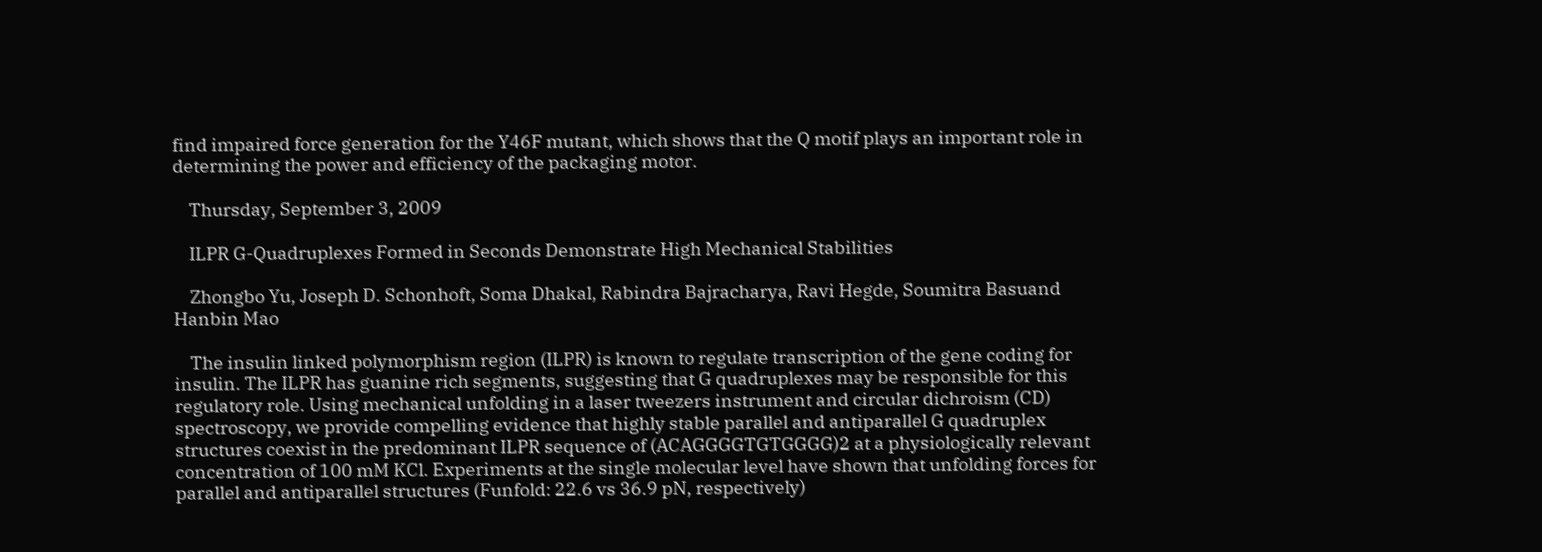find impaired force generation for the Y46F mutant, which shows that the Q motif plays an important role in determining the power and efficiency of the packaging motor.

    Thursday, September 3, 2009

    ILPR G-Quadruplexes Formed in Seconds Demonstrate High Mechanical Stabilities

    Zhongbo Yu, Joseph D. Schonhoft, Soma Dhakal, Rabindra Bajracharya, Ravi Hegde, Soumitra Basuand Hanbin Mao

    The insulin linked polymorphism region (ILPR) is known to regulate transcription of the gene coding for insulin. The ILPR has guanine rich segments, suggesting that G quadruplexes may be responsible for this regulatory role. Using mechanical unfolding in a laser tweezers instrument and circular dichroism (CD) spectroscopy, we provide compelling evidence that highly stable parallel and antiparallel G quadruplex structures coexist in the predominant ILPR sequence of (ACAGGGGTGTGGGG)2 at a physiologically relevant concentration of 100 mM KCl. Experiments at the single molecular level have shown that unfolding forces for parallel and antiparallel structures (Funfold: 22.6 vs 36.9 pN, respectively)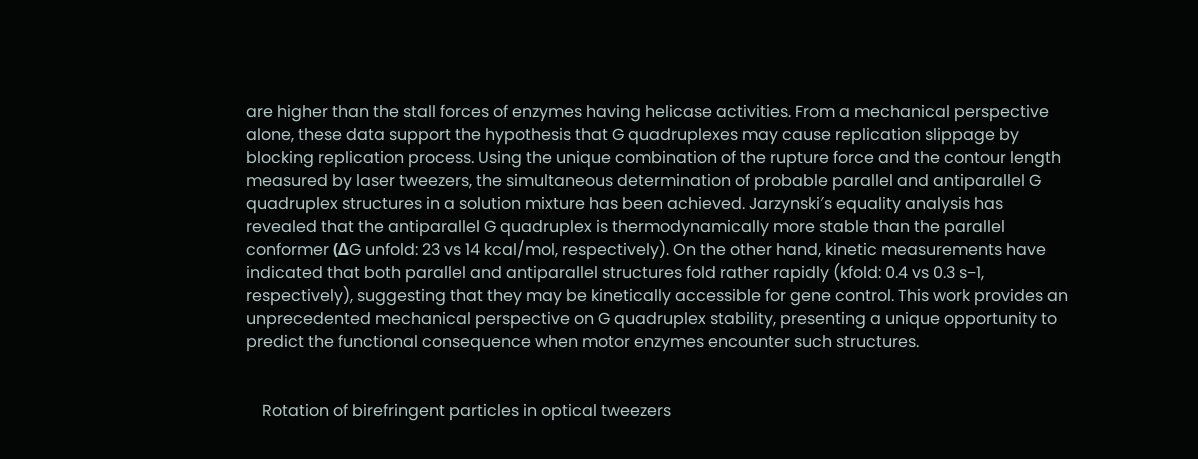are higher than the stall forces of enzymes having helicase activities. From a mechanical perspective alone, these data support the hypothesis that G quadruplexes may cause replication slippage by blocking replication process. Using the unique combination of the rupture force and the contour length measured by laser tweezers, the simultaneous determination of probable parallel and antiparallel G quadruplex structures in a solution mixture has been achieved. Jarzynski′s equality analysis has revealed that the antiparallel G quadruplex is thermodynamically more stable than the parallel conformer (ΔG unfold: 23 vs 14 kcal/mol, respectively). On the other hand, kinetic measurements have indicated that both parallel and antiparallel structures fold rather rapidly (kfold: 0.4 vs 0.3 s−1, respectively), suggesting that they may be kinetically accessible for gene control. This work provides an unprecedented mechanical perspective on G quadruplex stability, presenting a unique opportunity to predict the functional consequence when motor enzymes encounter such structures.


    Rotation of birefringent particles in optical tweezers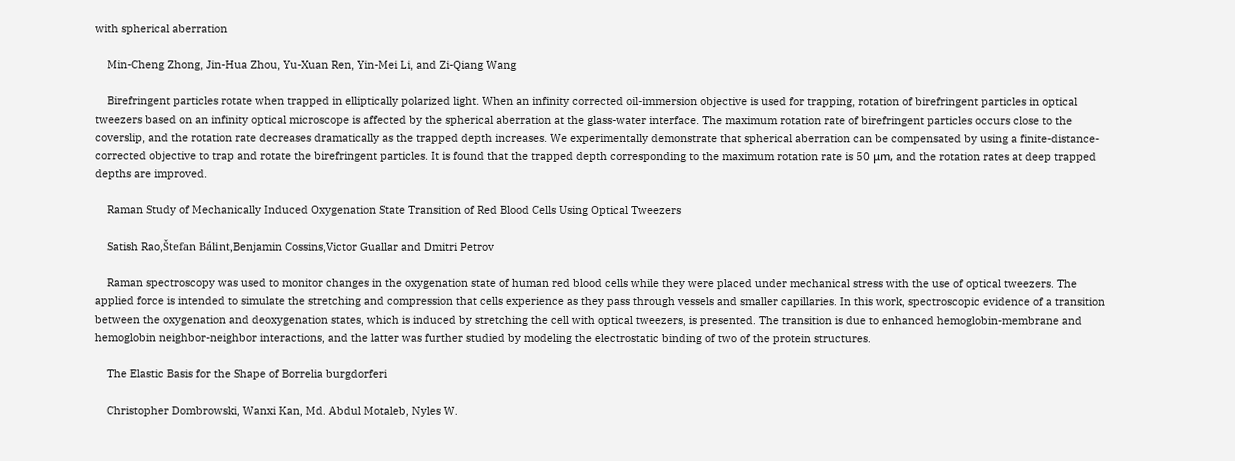with spherical aberration

    Min-Cheng Zhong, Jin-Hua Zhou, Yu-Xuan Ren, Yin-Mei Li, and Zi-Qiang Wang

    Birefringent particles rotate when trapped in elliptically polarized light. When an infinity corrected oil-immersion objective is used for trapping, rotation of birefringent particles in optical tweezers based on an infinity optical microscope is affected by the spherical aberration at the glass-water interface. The maximum rotation rate of birefringent particles occurs close to the coverslip, and the rotation rate decreases dramatically as the trapped depth increases. We experimentally demonstrate that spherical aberration can be compensated by using a finite-distance-corrected objective to trap and rotate the birefringent particles. It is found that the trapped depth corresponding to the maximum rotation rate is 50 μm, and the rotation rates at deep trapped depths are improved.

    Raman Study of Mechanically Induced Oxygenation State Transition of Red Blood Cells Using Optical Tweezers

    Satish Rao,Štefan Bálint,Benjamin Cossins,Victor Guallar and Dmitri Petrov

    Raman spectroscopy was used to monitor changes in the oxygenation state of human red blood cells while they were placed under mechanical stress with the use of optical tweezers. The applied force is intended to simulate the stretching and compression that cells experience as they pass through vessels and smaller capillaries. In this work, spectroscopic evidence of a transition between the oxygenation and deoxygenation states, which is induced by stretching the cell with optical tweezers, is presented. The transition is due to enhanced hemoglobin-membrane and hemoglobin neighbor-neighbor interactions, and the latter was further studied by modeling the electrostatic binding of two of the protein structures.

    The Elastic Basis for the Shape of Borrelia burgdorferi

    Christopher Dombrowski, Wanxi Kan, Md. Abdul Motaleb, Nyles W.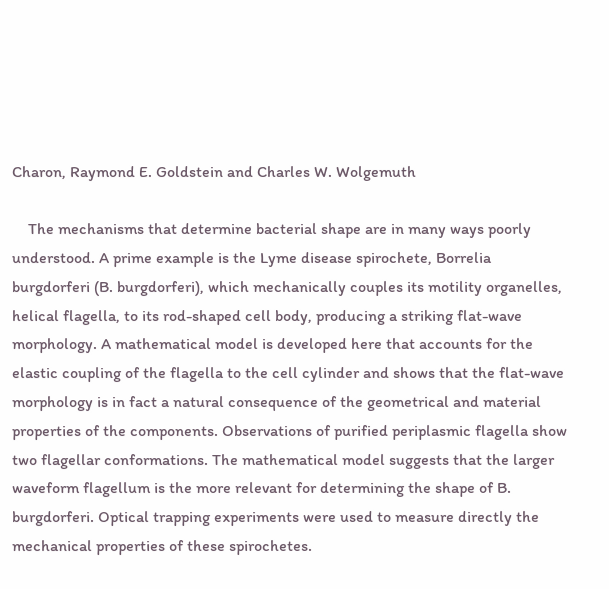Charon, Raymond E. Goldstein and Charles W. Wolgemuth

    The mechanisms that determine bacterial shape are in many ways poorly understood. A prime example is the Lyme disease spirochete, Borrelia burgdorferi (B. burgdorferi), which mechanically couples its motility organelles, helical flagella, to its rod-shaped cell body, producing a striking flat-wave morphology. A mathematical model is developed here that accounts for the elastic coupling of the flagella to the cell cylinder and shows that the flat-wave morphology is in fact a natural consequence of the geometrical and material properties of the components. Observations of purified periplasmic flagella show two flagellar conformations. The mathematical model suggests that the larger waveform flagellum is the more relevant for determining the shape of B. burgdorferi. Optical trapping experiments were used to measure directly the mechanical properties of these spirochetes.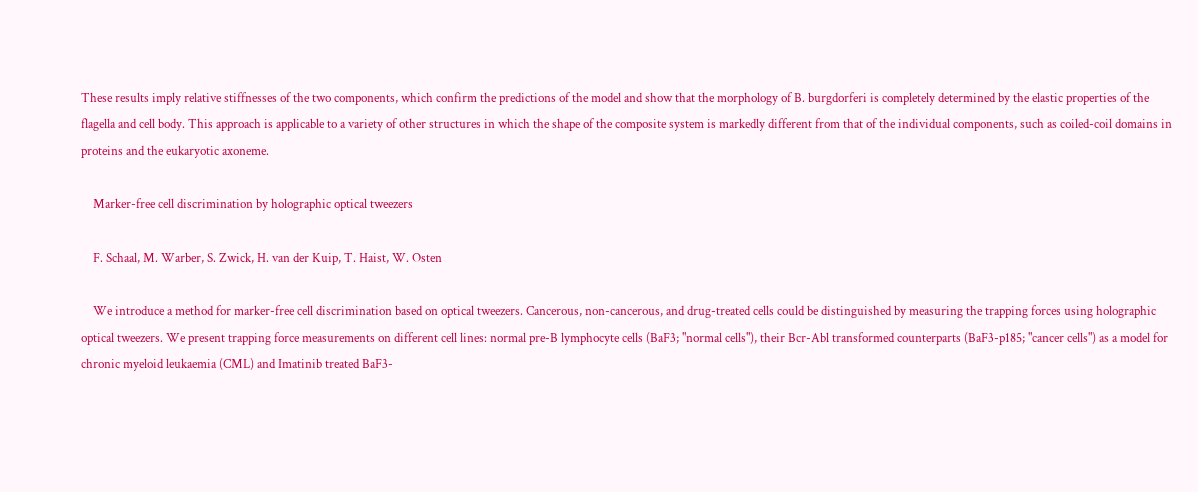These results imply relative stiffnesses of the two components, which confirm the predictions of the model and show that the morphology of B. burgdorferi is completely determined by the elastic properties of the flagella and cell body. This approach is applicable to a variety of other structures in which the shape of the composite system is markedly different from that of the individual components, such as coiled-coil domains in proteins and the eukaryotic axoneme.

    Marker-free cell discrimination by holographic optical tweezers

    F. Schaal, M. Warber, S. Zwick, H. van der Kuip, T. Haist, W. Osten

    We introduce a method for marker-free cell discrimination based on optical tweezers. Cancerous, non-cancerous, and drug-treated cells could be distinguished by measuring the trapping forces using holographic optical tweezers. We present trapping force measurements on different cell lines: normal pre-B lymphocyte cells (BaF3; "normal cells"), their Bcr-Abl transformed counterparts (BaF3-p185; "cancer cells") as a model for chronic myeloid leukaemia (CML) and Imatinib treated BaF3-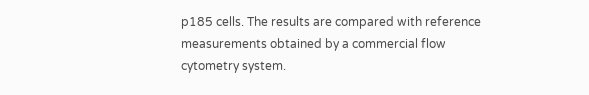p185 cells. The results are compared with reference measurements obtained by a commercial flow cytometry system.